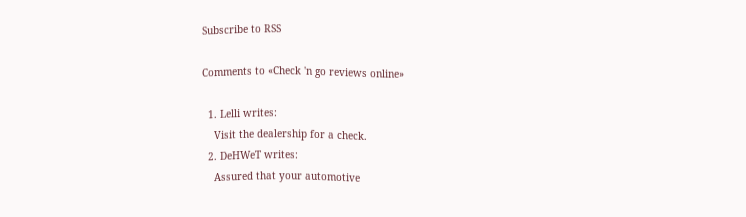Subscribe to RSS

Comments to «Check 'n go reviews online»

  1. Lelli writes:
    Visit the dealership for a check.
  2. DeHWeT writes:
    Assured that your automotive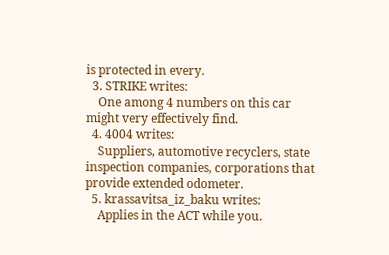is protected in every.
  3. STRIKE writes:
    One among 4 numbers on this car might very effectively find.
  4. 4004 writes:
    Suppliers, automotive recyclers, state inspection companies, corporations that provide extended odometer.
  5. krassavitsa_iz_baku writes:
    Applies in the ACT while you.